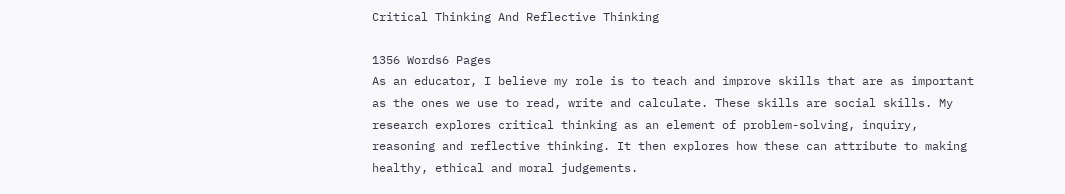Critical Thinking And Reflective Thinking

1356 Words6 Pages
As an educator, I believe my role is to teach and improve skills that are as important as the ones we use to read, write and calculate. These skills are social skills. My research explores critical thinking as an element of problem-solving, inquiry, reasoning and reflective thinking. It then explores how these can attribute to making healthy, ethical and moral judgements.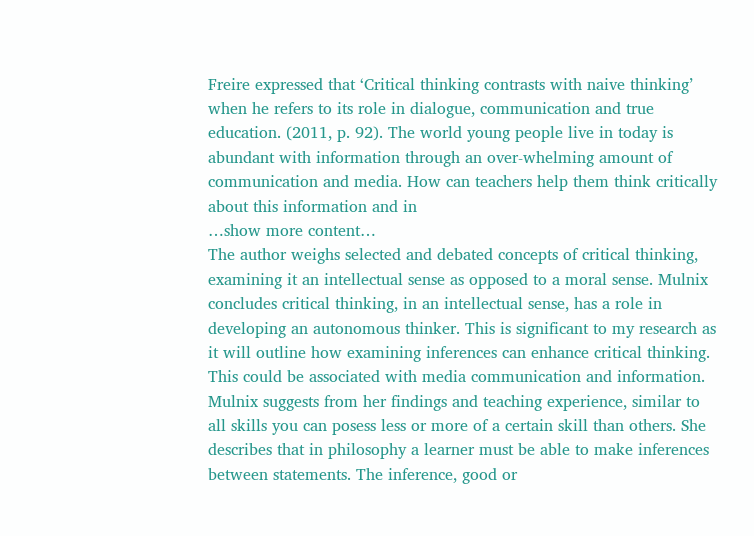Freire expressed that ‘Critical thinking contrasts with naive thinking’ when he refers to its role in dialogue, communication and true education. (2011, p. 92). The world young people live in today is abundant with information through an over-whelming amount of communication and media. How can teachers help them think critically about this information and in
…show more content…
The author weighs selected and debated concepts of critical thinking, examining it an intellectual sense as opposed to a moral sense. Mulnix concludes critical thinking, in an intellectual sense, has a role in developing an autonomous thinker. This is significant to my research as it will outline how examining inferences can enhance critical thinking. This could be associated with media communication and information.
Mulnix suggests from her findings and teaching experience, similar to all skills you can posess less or more of a certain skill than others. She describes that in philosophy a learner must be able to make inferences between statements. The inference, good or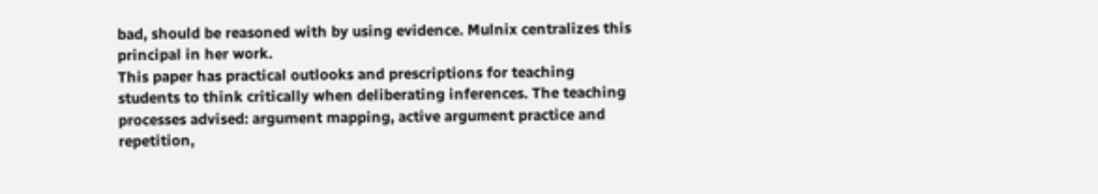bad, should be reasoned with by using evidence. Mulnix centralizes this principal in her work.
This paper has practical outlooks and prescriptions for teaching students to think critically when deliberating inferences. The teaching processes advised: argument mapping, active argument practice and repetition,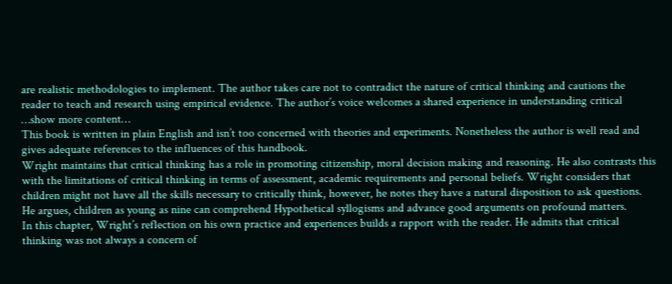are realistic methodologies to implement. The author takes care not to contradict the nature of critical thinking and cautions the reader to teach and research using empirical evidence. The author’s voice welcomes a shared experience in understanding critical
…show more content…
This book is written in plain English and isn’t too concerned with theories and experiments. Nonetheless the author is well read and gives adequate references to the influences of this handbook.
Wright maintains that critical thinking has a role in promoting citizenship, moral decision making and reasoning. He also contrasts this with the limitations of critical thinking in terms of assessment, academic requirements and personal beliefs. Wright considers that children might not have all the skills necessary to critically think, however, he notes they have a natural disposition to ask questions. He argues, children as young as nine can comprehend Hypothetical syllogisms and advance good arguments on profound matters.
In this chapter, Wright’s reflection on his own practice and experiences builds a rapport with the reader. He admits that critical thinking was not always a concern of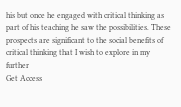his but once he engaged with critical thinking as part of his teaching he saw the possibilities. These prospects are significant to the social benefits of critical thinking that I wish to explore in my further
Get Access